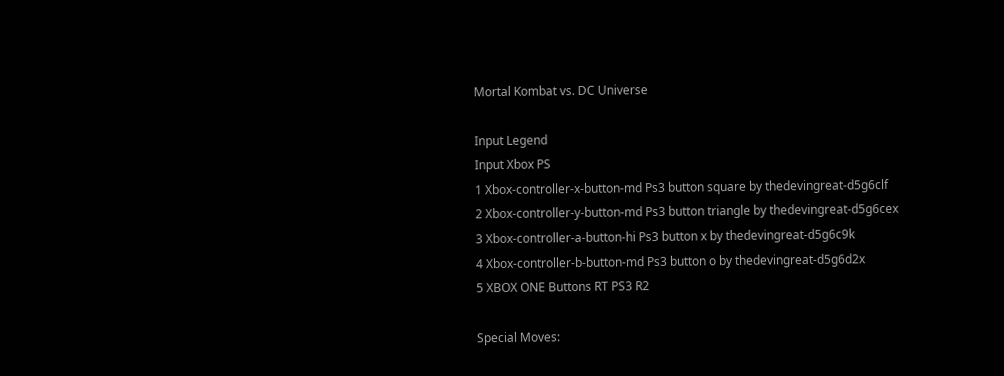Mortal Kombat vs. DC Universe

Input Legend
Input Xbox PS
1 Xbox-controller-x-button-md Ps3 button square by thedevingreat-d5g6clf
2 Xbox-controller-y-button-md Ps3 button triangle by thedevingreat-d5g6cex
3 Xbox-controller-a-button-hi Ps3 button x by thedevingreat-d5g6c9k
4 Xbox-controller-b-button-md Ps3 button o by thedevingreat-d5g6d2x
5 XBOX ONE Buttons RT PS3 R2

Special Moves: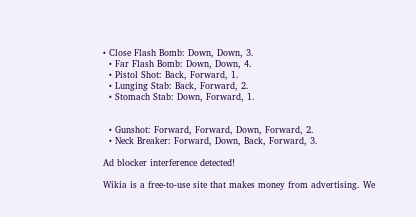• Close Flash Bomb: Down, Down, 3.
  • Far Flash Bomb: Down, Down, 4.
  • Pistol Shot: Back, Forward, 1.
  • Lunging Stab: Back, Forward, 2.
  • Stomach Stab: Down, Forward, 1.


  • Gunshot: Forward, Forward, Down, Forward, 2.
  • Neck Breaker: Forward, Down, Back, Forward, 3.

Ad blocker interference detected!

Wikia is a free-to-use site that makes money from advertising. We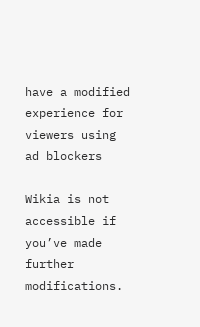have a modified experience for viewers using ad blockers

Wikia is not accessible if you’ve made further modifications.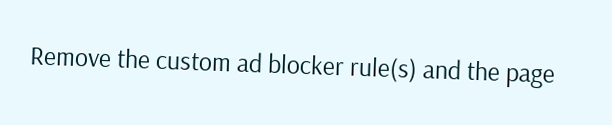Remove the custom ad blocker rule(s) and the page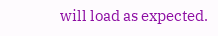will load as expected.